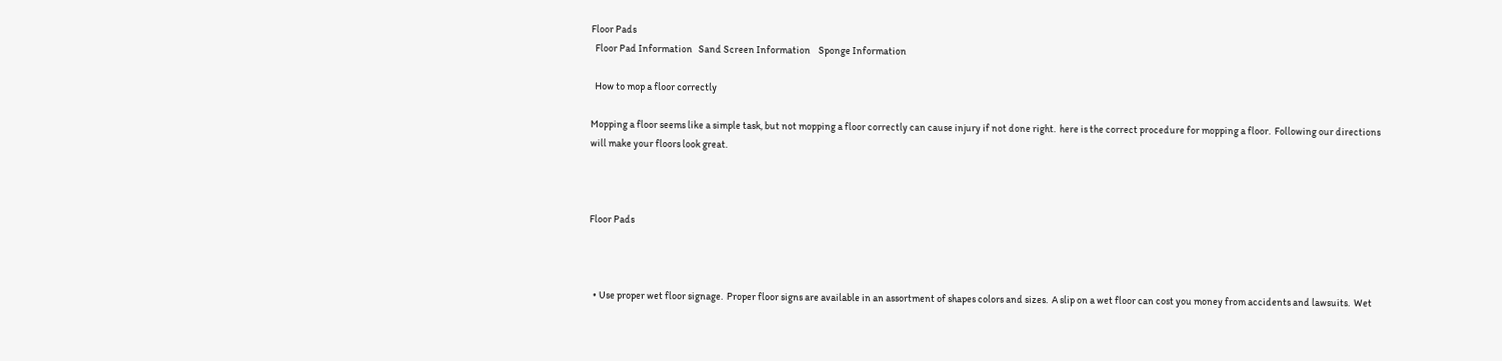Floor Pads
  Floor Pad Information   Sand Screen Information    Sponge Information

  How to mop a floor correctly

Mopping a floor seems like a simple task, but not mopping a floor correctly can cause injury if not done right.  here is the correct procedure for mopping a floor.  Following our directions will make your floors look great.



Floor Pads



  • Use proper wet floor signage.  Proper floor signs are available in an assortment of shapes colors and sizes.  A slip on a wet floor can cost you money from accidents and lawsuits.  Wet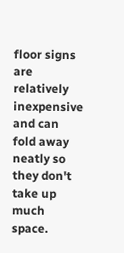floor signs are relatively inexpensive and can fold away neatly so they don't take up much space.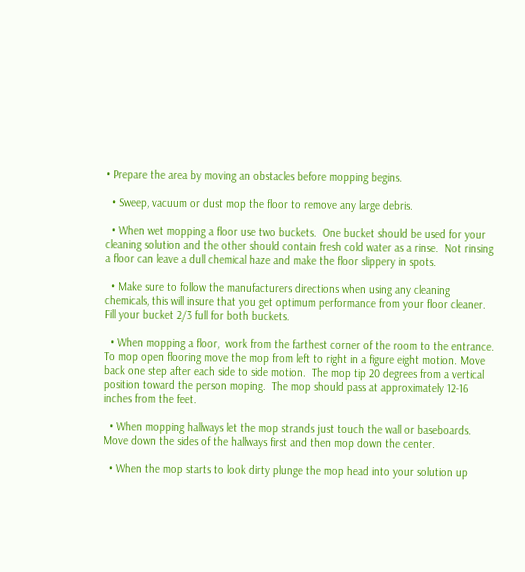• Prepare the area by moving an obstacles before mopping begins.

  • Sweep, vacuum or dust mop the floor to remove any large debris.

  • When wet mopping a floor use two buckets.  One bucket should be used for your cleaning solution and the other should contain fresh cold water as a rinse.  Not rinsing a floor can leave a dull chemical haze and make the floor slippery in spots.

  • Make sure to follow the manufacturers directions when using any cleaning chemicals, this will insure that you get optimum performance from your floor cleaner.  Fill your bucket 2/3 full for both buckets.

  • When mopping a floor,  work from the farthest corner of the room to the entrance.  To mop open flooring move the mop from left to right in a figure eight motion. Move back one step after each side to side motion.  The mop tip 20 degrees from a vertical position toward the person moping.  The mop should pass at approximately 12-16 inches from the feet.

  • When mopping hallways let the mop strands just touch the wall or baseboards.  Move down the sides of the hallways first and then mop down the center.

  • When the mop starts to look dirty plunge the mop head into your solution up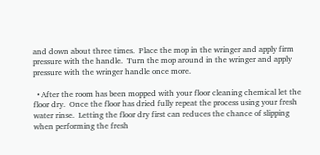and down about three times.  Place the mop in the wringer and apply firm pressure with the handle.  Turn the mop around in the wringer and apply pressure with the wringer handle once more.

  • After the room has been mopped with your floor cleaning chemical let the floor dry.  Once the floor has dried fully repeat the process using your fresh water rinse.  Letting the floor dry first can reduces the chance of slipping when performing the fresh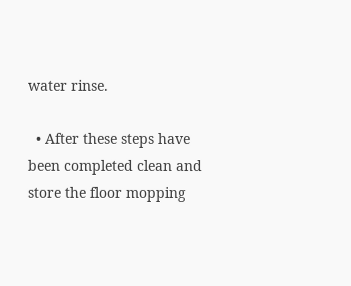water rinse.

  • After these steps have been completed clean and store the floor mopping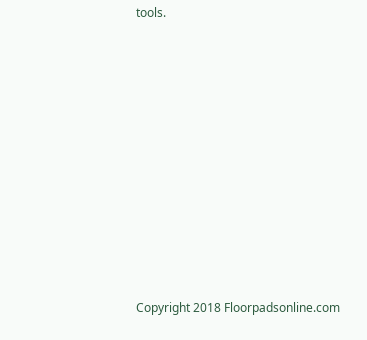tools.











Copyright 2018 Floorpadsonline.com